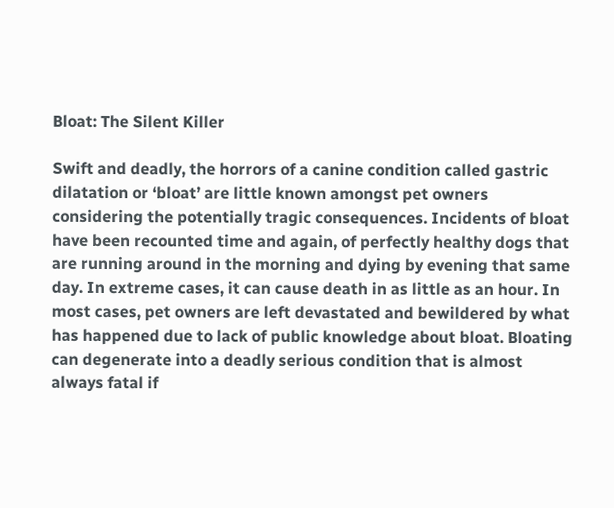Bloat: The Silent Killer

Swift and deadly, the horrors of a canine condition called gastric dilatation or ‘bloat’ are little known amongst pet owners considering the potentially tragic consequences. Incidents of bloat have been recounted time and again, of perfectly healthy dogs that are running around in the morning and dying by evening that same day. In extreme cases, it can cause death in as little as an hour. In most cases, pet owners are left devastated and bewildered by what has happened due to lack of public knowledge about bloat. Bloating can degenerate into a deadly serious condition that is almost always fatal if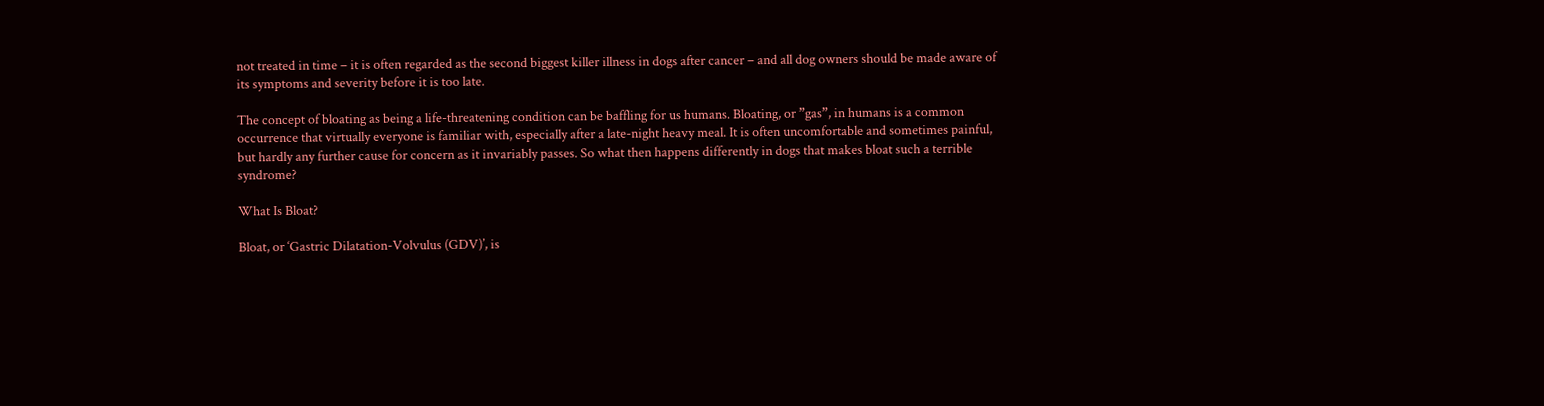not treated in time – it is often regarded as the second biggest killer illness in dogs after cancer – and all dog owners should be made aware of its symptoms and severity before it is too late.

The concept of bloating as being a life-threatening condition can be baffling for us humans. Bloating, or ”gas”, in humans is a common occurrence that virtually everyone is familiar with, especially after a late-night heavy meal. It is often uncomfortable and sometimes painful, but hardly any further cause for concern as it invariably passes. So what then happens differently in dogs that makes bloat such a terrible syndrome?

What Is Bloat?

Bloat, or ‘Gastric Dilatation-Volvulus (GDV)’, is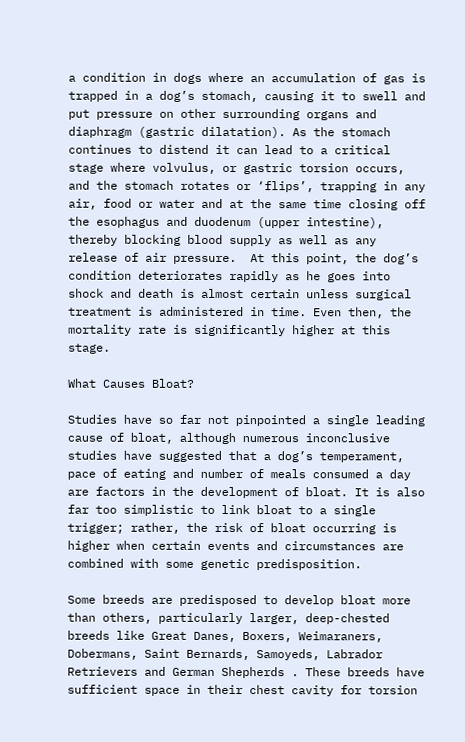a condition in dogs where an accumulation of gas is trapped in a dog’s stomach, causing it to swell and put pressure on other surrounding organs and diaphragm (gastric dilatation). As the stomach continues to distend it can lead to a critical stage where volvulus, or gastric torsion occurs,  and the stomach rotates or ‘flips’, trapping in any air, food or water and at the same time closing off the esophagus and duodenum (upper intestine), thereby blocking blood supply as well as any release of air pressure.  At this point, the dog’s condition deteriorates rapidly as he goes into shock and death is almost certain unless surgical treatment is administered in time. Even then, the mortality rate is significantly higher at this stage.

What Causes Bloat?

Studies have so far not pinpointed a single leading cause of bloat, although numerous inconclusive studies have suggested that a dog’s temperament, pace of eating and number of meals consumed a day are factors in the development of bloat. It is also far too simplistic to link bloat to a single trigger; rather, the risk of bloat occurring is higher when certain events and circumstances are combined with some genetic predisposition.

Some breeds are predisposed to develop bloat more than others, particularly larger, deep-chested breeds like Great Danes, Boxers, Weimaraners, Dobermans, Saint Bernards, Samoyeds, Labrador Retrievers and German Shepherds . These breeds have sufficient space in their chest cavity for torsion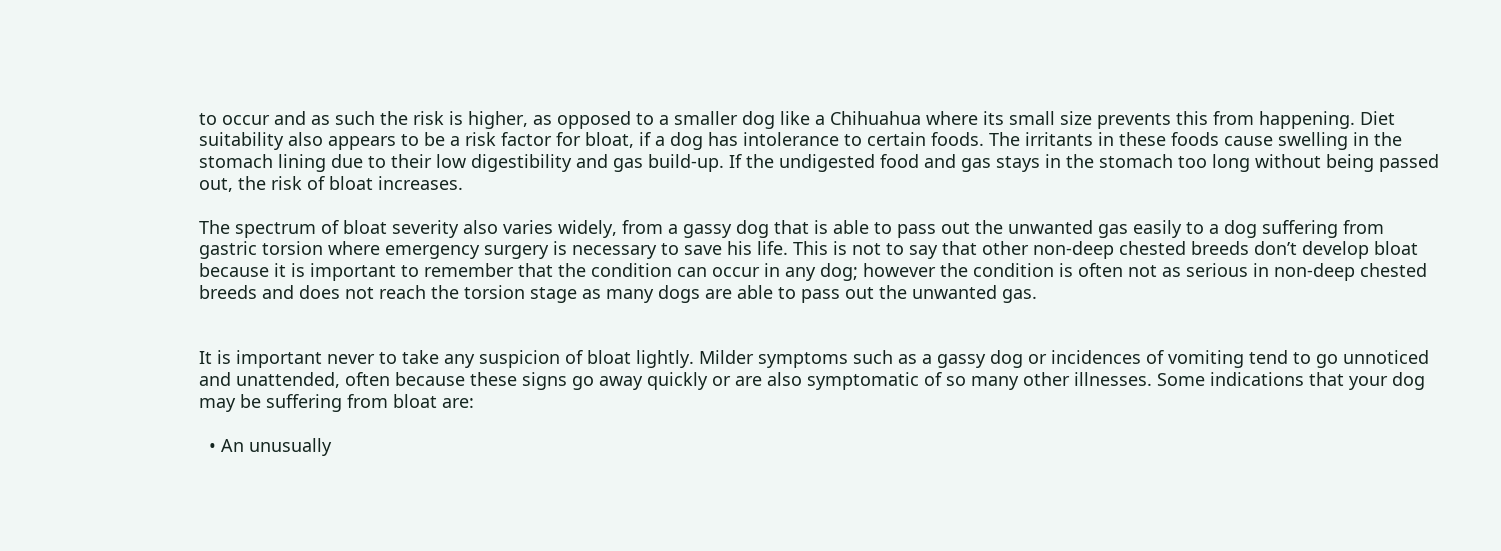to occur and as such the risk is higher, as opposed to a smaller dog like a Chihuahua where its small size prevents this from happening. Diet suitability also appears to be a risk factor for bloat, if a dog has intolerance to certain foods. The irritants in these foods cause swelling in the stomach lining due to their low digestibility and gas build-up. If the undigested food and gas stays in the stomach too long without being passed out, the risk of bloat increases.

The spectrum of bloat severity also varies widely, from a gassy dog that is able to pass out the unwanted gas easily to a dog suffering from gastric torsion where emergency surgery is necessary to save his life. This is not to say that other non-deep chested breeds don’t develop bloat because it is important to remember that the condition can occur in any dog; however the condition is often not as serious in non-deep chested breeds and does not reach the torsion stage as many dogs are able to pass out the unwanted gas.


It is important never to take any suspicion of bloat lightly. Milder symptoms such as a gassy dog or incidences of vomiting tend to go unnoticed and unattended, often because these signs go away quickly or are also symptomatic of so many other illnesses. Some indications that your dog may be suffering from bloat are:

  • An unusually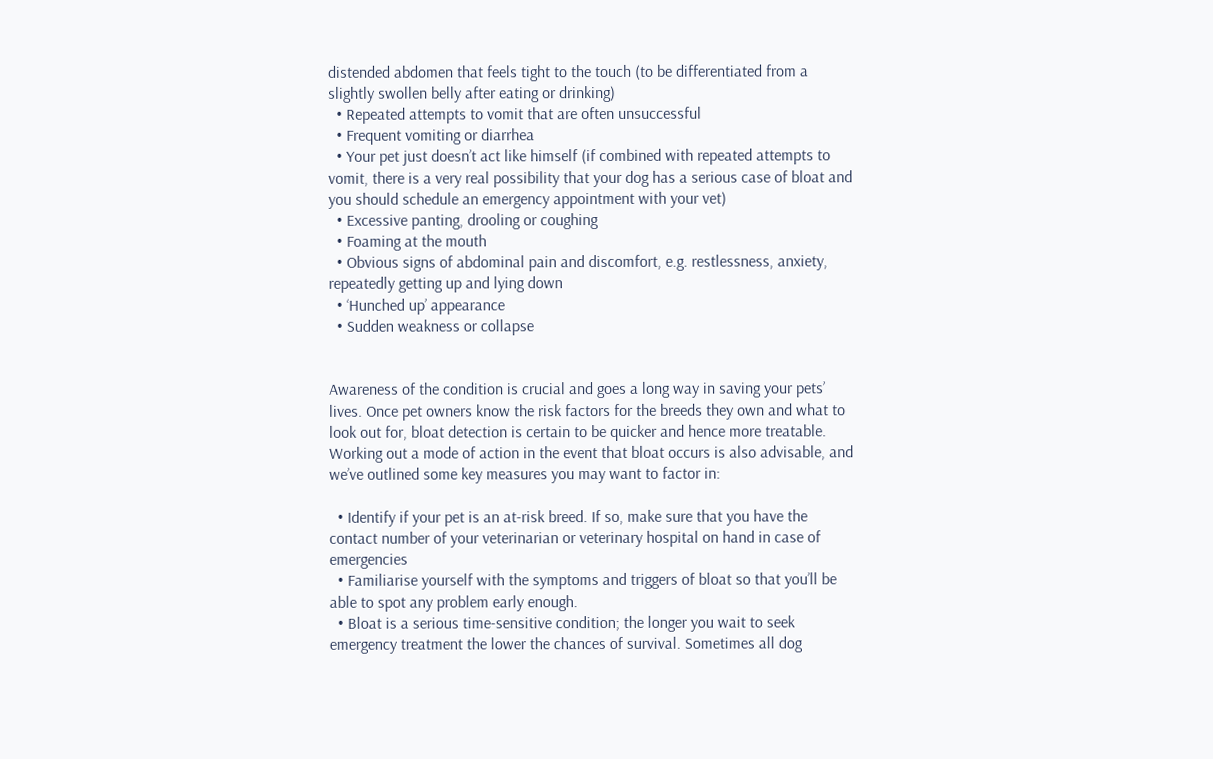distended abdomen that feels tight to the touch (to be differentiated from a slightly swollen belly after eating or drinking)
  • Repeated attempts to vomit that are often unsuccessful
  • Frequent vomiting or diarrhea
  • Your pet just doesn’t act like himself (if combined with repeated attempts to vomit, there is a very real possibility that your dog has a serious case of bloat and you should schedule an emergency appointment with your vet)
  • Excessive panting, drooling or coughing
  • Foaming at the mouth
  • Obvious signs of abdominal pain and discomfort, e.g. restlessness, anxiety, repeatedly getting up and lying down
  • ‘Hunched up’ appearance
  • Sudden weakness or collapse


Awareness of the condition is crucial and goes a long way in saving your pets’ lives. Once pet owners know the risk factors for the breeds they own and what to look out for, bloat detection is certain to be quicker and hence more treatable. Working out a mode of action in the event that bloat occurs is also advisable, and we’ve outlined some key measures you may want to factor in:

  • Identify if your pet is an at-risk breed. If so, make sure that you have the contact number of your veterinarian or veterinary hospital on hand in case of emergencies
  • Familiarise yourself with the symptoms and triggers of bloat so that you’ll be able to spot any problem early enough.
  • Bloat is a serious time-sensitive condition; the longer you wait to seek emergency treatment the lower the chances of survival. Sometimes all dog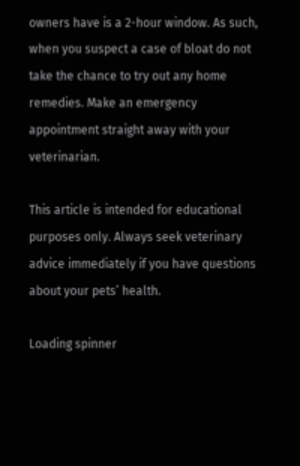owners have is a 2-hour window. As such, when you suspect a case of bloat do not take the chance to try out any home remedies. Make an emergency appointment straight away with your veterinarian.

This article is intended for educational purposes only. Always seek veterinary advice immediately if you have questions about your pets’ health.

Loading spinner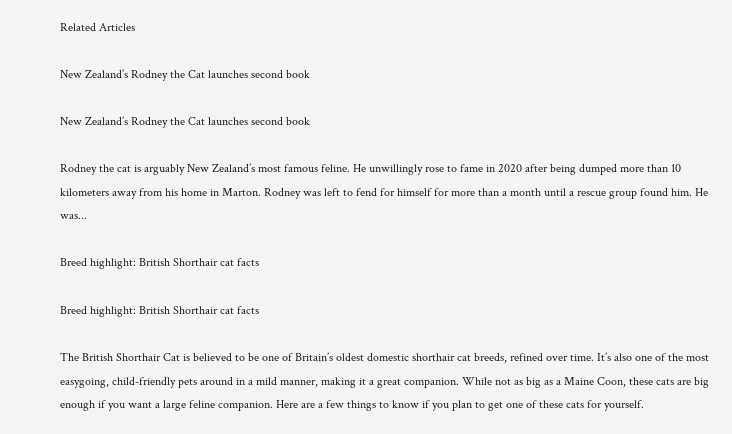Related Articles

New Zealand’s Rodney the Cat launches second book

New Zealand’s Rodney the Cat launches second book

Rodney the cat is arguably New Zealand’s most famous feline. He unwillingly rose to fame in 2020 after being dumped more than 10 kilometers away from his home in Marton. Rodney was left to fend for himself for more than a month until a rescue group found him. He was...

Breed highlight: British Shorthair cat facts

Breed highlight: British Shorthair cat facts

The British Shorthair Cat is believed to be one of Britain’s oldest domestic shorthair cat breeds, refined over time. It’s also one of the most easygoing, child-friendly pets around in a mild manner, making it a great companion. While not as big as a Maine Coon, these cats are big enough if you want a large feline companion. Here are a few things to know if you plan to get one of these cats for yourself.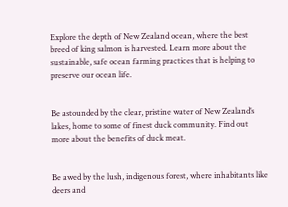Explore the depth of New Zealand ocean, where the best breed of king salmon is harvested. Learn more about the sustainable, safe ocean farming practices that is helping to preserve our ocean life.


Be astounded by the clear, pristine water of New Zealand’s lakes, home to some of finest duck community. Find out more about the benefits of duck meat.


Be awed by the lush, indigenous forest, where inhabitants like deers and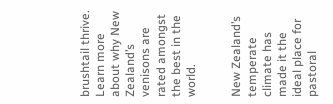brushtail thrive. Learn more about why New Zealand’s venisons are rated amongst the best in the world.


New Zealand’s temperate climate has made it the ideal place for pastoral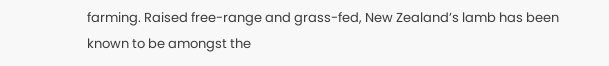farming. Raised free-range and grass-fed, New Zealand’s lamb has been known to be amongst the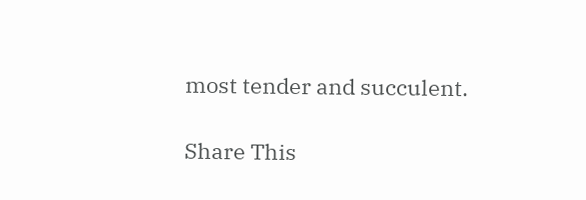most tender and succulent.

Share This